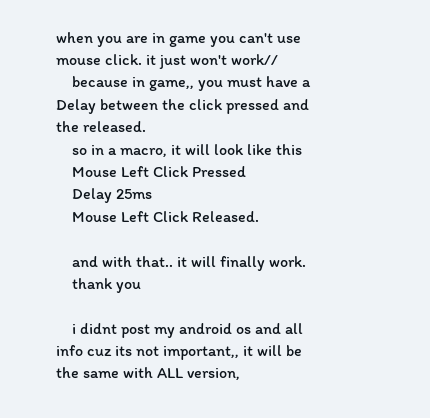when you are in game you can't use mouse click. it just won't work//
    because in game,, you must have a Delay between the click pressed and the released.
    so in a macro, it will look like this
    Mouse Left Click Pressed
    Delay 25ms
    Mouse Left Click Released.

    and with that.. it will finally work.
    thank you

    i didnt post my android os and all info cuz its not important,, it will be the same with ALL version,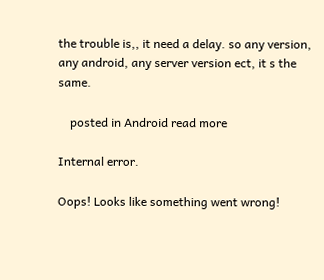the trouble is,, it need a delay. so any version, any android, any server version ect, it s the same.

    posted in Android read more

Internal error.

Oops! Looks like something went wrong!